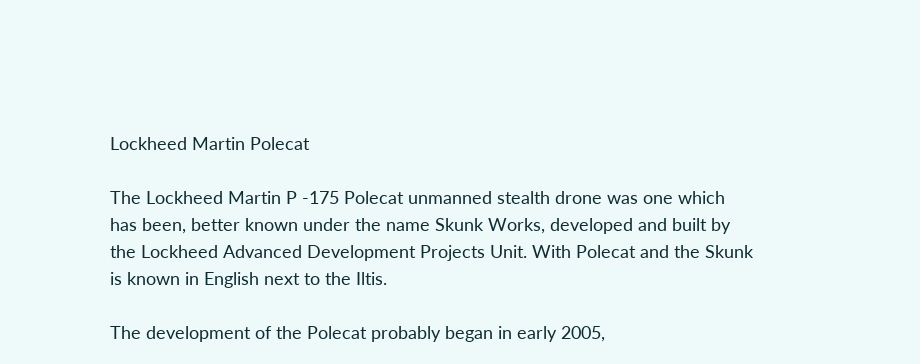Lockheed Martin Polecat

The Lockheed Martin P -175 Polecat unmanned stealth drone was one which has been, better known under the name Skunk Works, developed and built by the Lockheed Advanced Development Projects Unit. With Polecat and the Skunk is known in English next to the Iltis.

The development of the Polecat probably began in early 2005,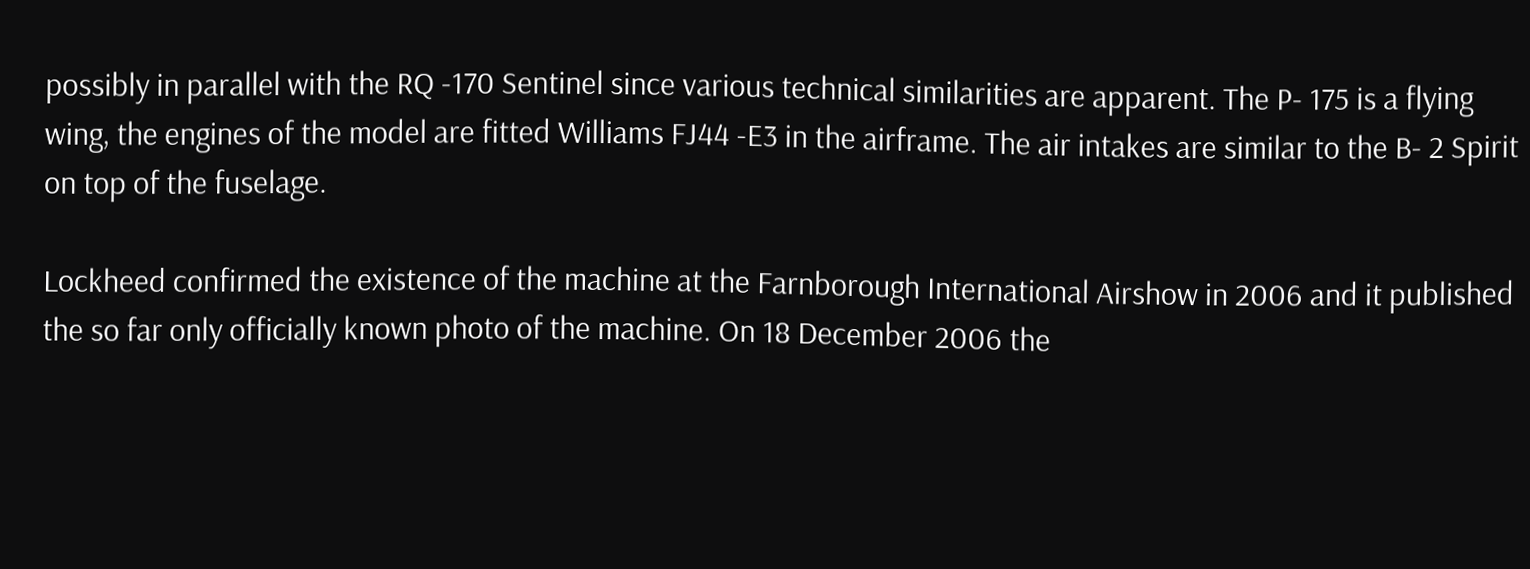possibly in parallel with the RQ -170 Sentinel since various technical similarities are apparent. The P- 175 is a flying wing, the engines of the model are fitted Williams FJ44 -E3 in the airframe. The air intakes are similar to the B- 2 Spirit on top of the fuselage.

Lockheed confirmed the existence of the machine at the Farnborough International Airshow in 2006 and it published the so far only officially known photo of the machine. On 18 December 2006 the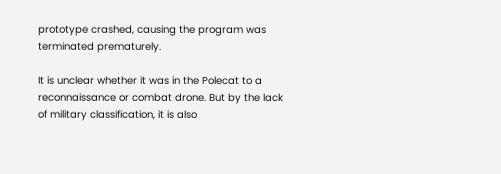prototype crashed, causing the program was terminated prematurely.

It is unclear whether it was in the Polecat to a reconnaissance or combat drone. But by the lack of military classification, it is also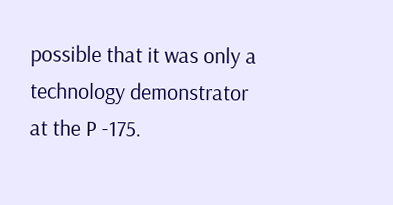possible that it was only a technology demonstrator at the P -175.